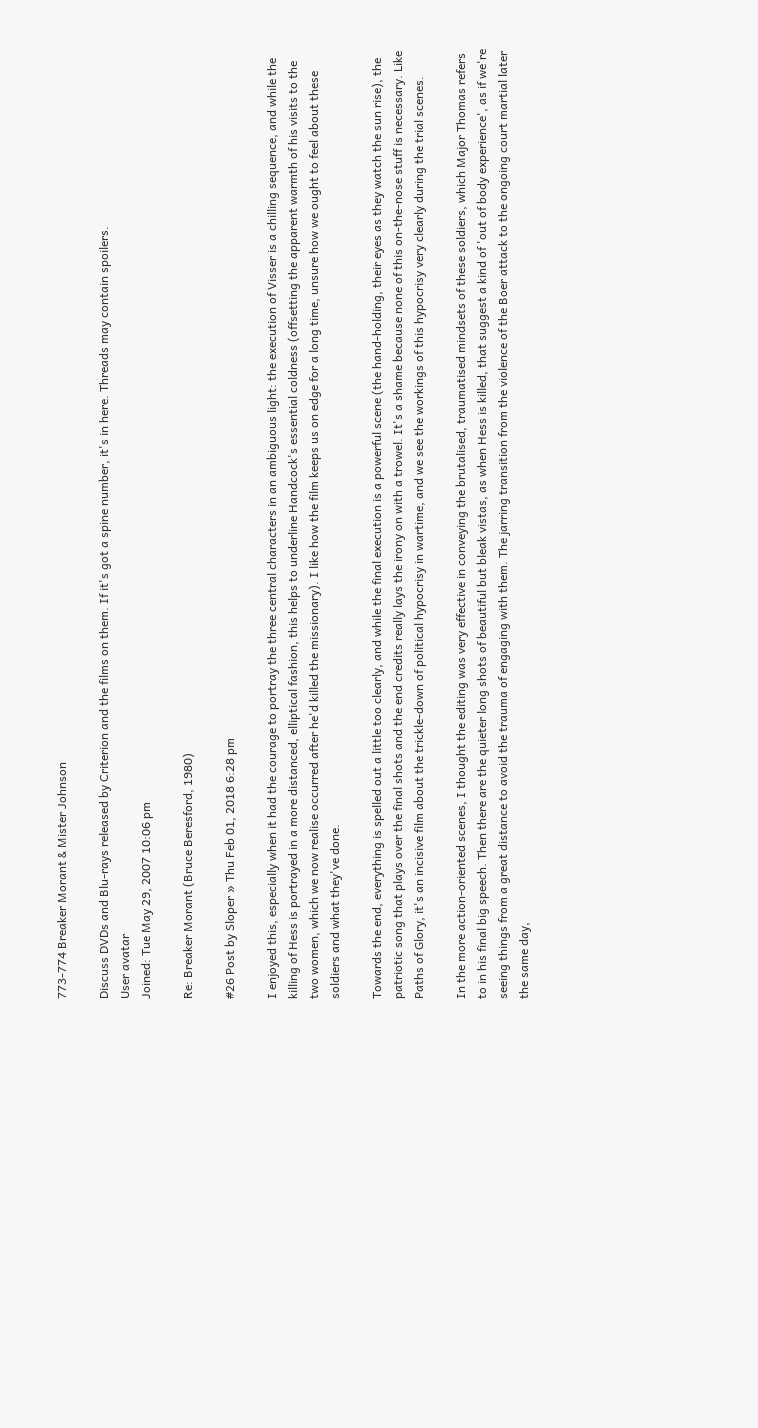773-774 Breaker Morant & Mister Johnson

Discuss DVDs and Blu-rays released by Criterion and the films on them. If it's got a spine number, it's in here. Threads may contain spoilers.
User avatar
Joined: Tue May 29, 2007 10:06 pm

Re: Breaker Morant (Bruce Beresford, 1980)

#26 Post by Sloper » Thu Feb 01, 2018 6:28 pm

I enjoyed this, especially when it had the courage to portray the three central characters in an ambiguous light: the execution of Visser is a chilling sequence, and while the killing of Hess is portrayed in a more distanced, elliptical fashion, this helps to underline Handcock's essential coldness (offsetting the apparent warmth of his visits to the two women, which we now realise occurred after he'd killed the missionary). I like how the film keeps us on edge for a long time, unsure how we ought to feel about these soldiers and what they've done.

Towards the end, everything is spelled out a little too clearly, and while the final execution is a powerful scene (the hand-holding, their eyes as they watch the sun rise), the patriotic song that plays over the final shots and the end credits really lays the irony on with a trowel. It's a shame because none of this on-the-nose stuff is necessary. Like Paths of Glory, it's an incisive film about the trickle-down of political hypocrisy in wartime, and we see the workings of this hypocrisy very clearly during the trial scenes.

In the more action-oriented scenes, I thought the editing was very effective in conveying the brutalised, traumatised mindsets of these soldiers, which Major Thomas refers to in his final big speech. Then there are the quieter long shots of beautiful but bleak vistas, as when Hess is killed, that suggest a kind of 'out of body experience', as if we're seeing things from a great distance to avoid the trauma of engaging with them. The jarring transition from the violence of the Boer attack to the ongoing court martial later the same day,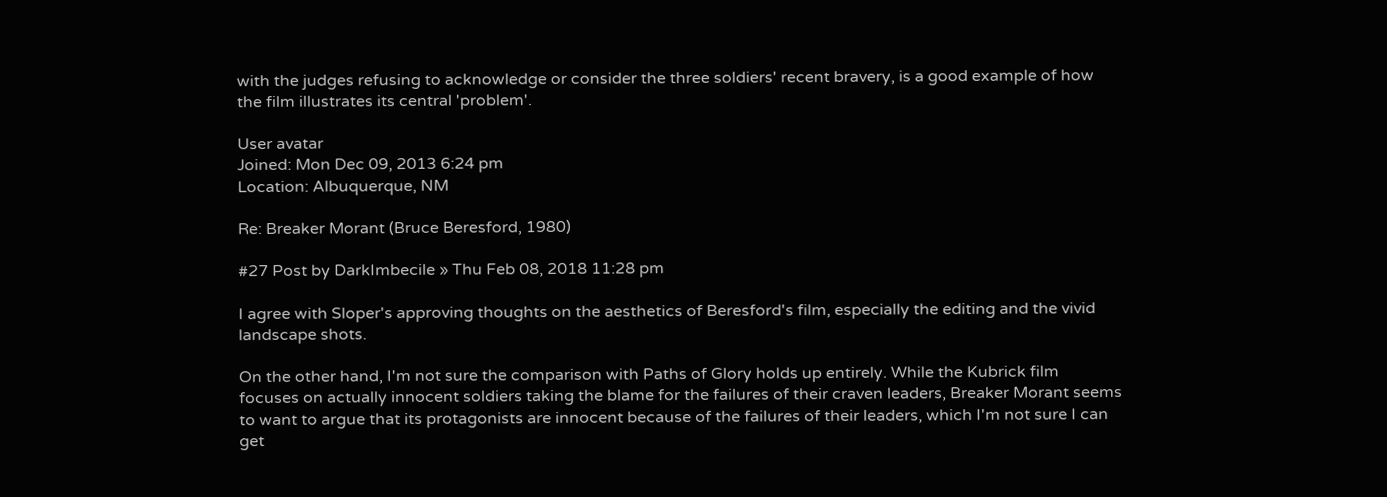with the judges refusing to acknowledge or consider the three soldiers' recent bravery, is a good example of how the film illustrates its central 'problem'.

User avatar
Joined: Mon Dec 09, 2013 6:24 pm
Location: Albuquerque, NM

Re: Breaker Morant (Bruce Beresford, 1980)

#27 Post by DarkImbecile » Thu Feb 08, 2018 11:28 pm

I agree with Sloper's approving thoughts on the aesthetics of Beresford's film, especially the editing and the vivid landscape shots.

On the other hand, I'm not sure the comparison with Paths of Glory holds up entirely. While the Kubrick film focuses on actually innocent soldiers taking the blame for the failures of their craven leaders, Breaker Morant seems to want to argue that its protagonists are innocent because of the failures of their leaders, which I'm not sure I can get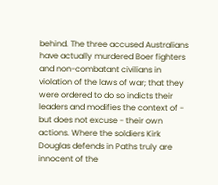behind. The three accused Australians have actually murdered Boer fighters and non-combatant civilians in violation of the laws of war; that they were ordered to do so indicts their leaders and modifies the context of - but does not excuse - their own actions. Where the soldiers Kirk Douglas defends in Paths truly are innocent of the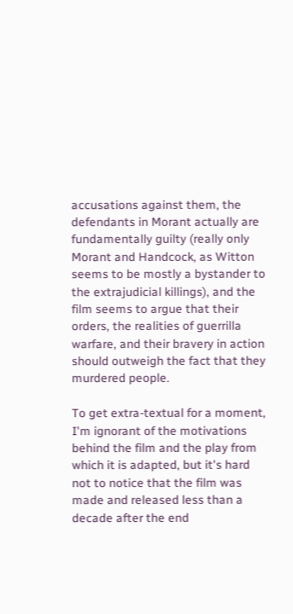accusations against them, the defendants in Morant actually are fundamentally guilty (really only Morant and Handcock, as Witton seems to be mostly a bystander to the extrajudicial killings), and the film seems to argue that their orders, the realities of guerrilla warfare, and their bravery in action should outweigh the fact that they murdered people.

To get extra-textual for a moment, I'm ignorant of the motivations behind the film and the play from which it is adapted, but it's hard not to notice that the film was made and released less than a decade after the end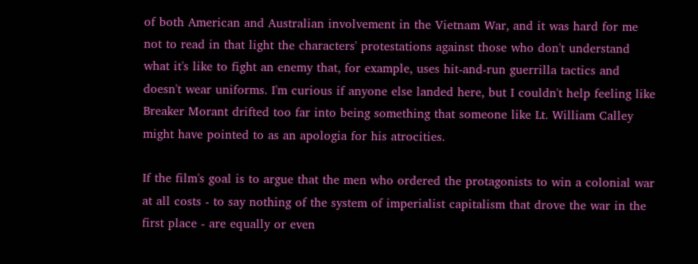of both American and Australian involvement in the Vietnam War, and it was hard for me not to read in that light the characters' protestations against those who don't understand what it's like to fight an enemy that, for example, uses hit-and-run guerrilla tactics and doesn't wear uniforms. I'm curious if anyone else landed here, but I couldn't help feeling like Breaker Morant drifted too far into being something that someone like Lt. William Calley might have pointed to as an apologia for his atrocities.

If the film's goal is to argue that the men who ordered the protagonists to win a colonial war at all costs - to say nothing of the system of imperialist capitalism that drove the war in the first place - are equally or even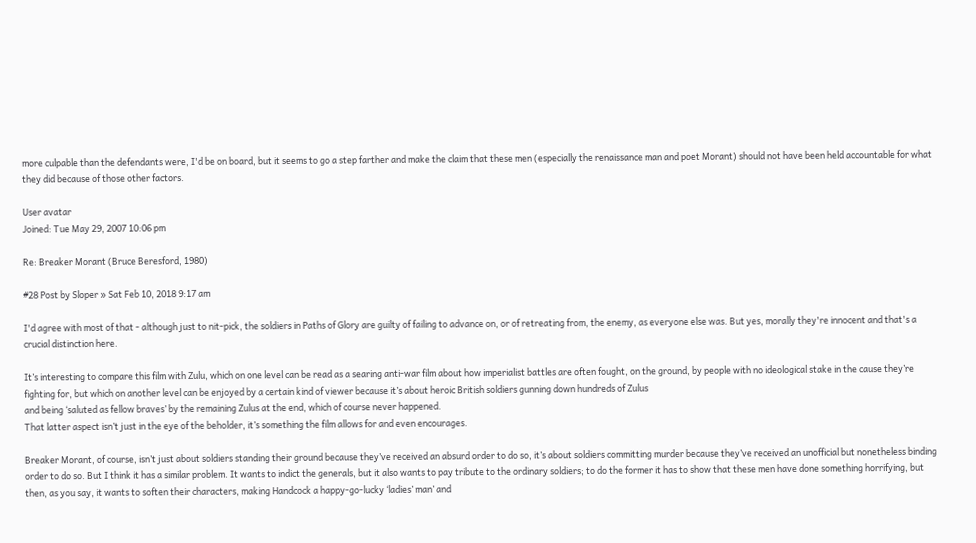more culpable than the defendants were, I'd be on board, but it seems to go a step farther and make the claim that these men (especially the renaissance man and poet Morant) should not have been held accountable for what they did because of those other factors.

User avatar
Joined: Tue May 29, 2007 10:06 pm

Re: Breaker Morant (Bruce Beresford, 1980)

#28 Post by Sloper » Sat Feb 10, 2018 9:17 am

I'd agree with most of that - although just to nit-pick, the soldiers in Paths of Glory are guilty of failing to advance on, or of retreating from, the enemy, as everyone else was. But yes, morally they're innocent and that's a crucial distinction here.

It’s interesting to compare this film with Zulu, which on one level can be read as a searing anti-war film about how imperialist battles are often fought, on the ground, by people with no ideological stake in the cause they’re fighting for, but which on another level can be enjoyed by a certain kind of viewer because it’s about heroic British soldiers gunning down hundreds of Zulus
and being ‘saluted as fellow braves’ by the remaining Zulus at the end, which of course never happened.
That latter aspect isn’t just in the eye of the beholder, it’s something the film allows for and even encourages.

Breaker Morant, of course, isn’t just about soldiers standing their ground because they’ve received an absurd order to do so, it’s about soldiers committing murder because they’ve received an unofficial but nonetheless binding order to do so. But I think it has a similar problem. It wants to indict the generals, but it also wants to pay tribute to the ordinary soldiers; to do the former it has to show that these men have done something horrifying, but then, as you say, it wants to soften their characters, making Handcock a happy-go-lucky ‘ladies’ man’ and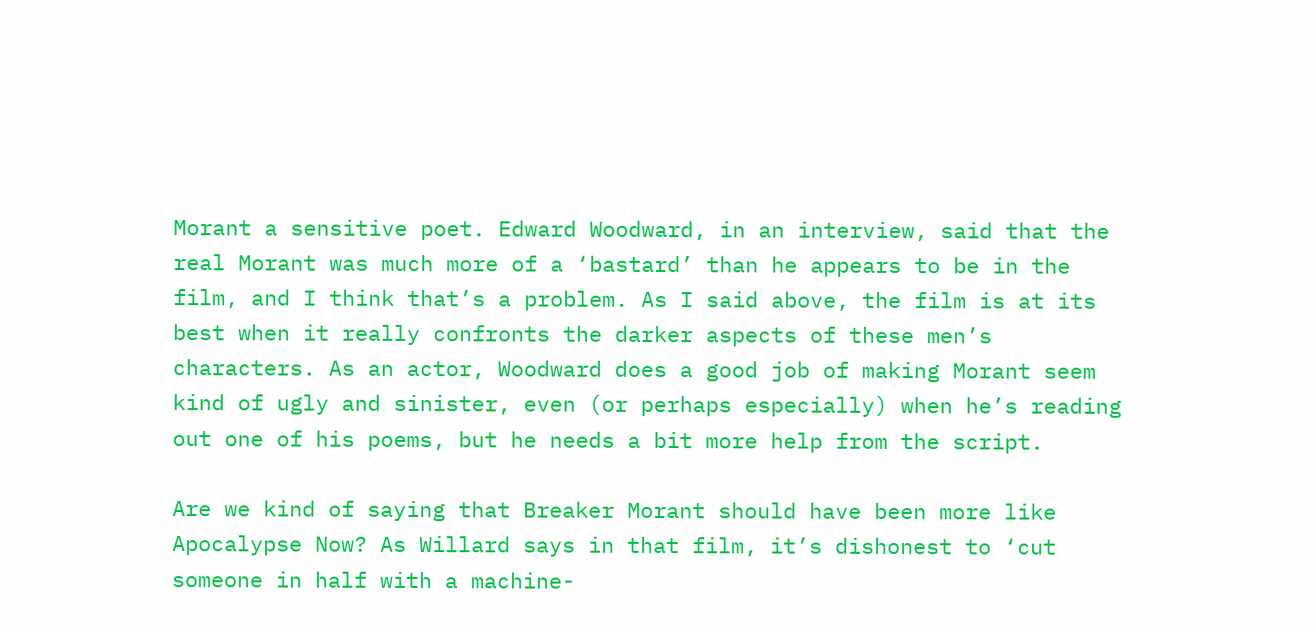Morant a sensitive poet. Edward Woodward, in an interview, said that the real Morant was much more of a ‘bastard’ than he appears to be in the film, and I think that’s a problem. As I said above, the film is at its best when it really confronts the darker aspects of these men’s characters. As an actor, Woodward does a good job of making Morant seem kind of ugly and sinister, even (or perhaps especially) when he’s reading out one of his poems, but he needs a bit more help from the script.

Are we kind of saying that Breaker Morant should have been more like Apocalypse Now? As Willard says in that film, it’s dishonest to ‘cut someone in half with a machine-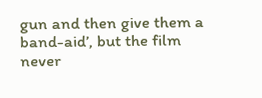gun and then give them a band-aid’, but the film never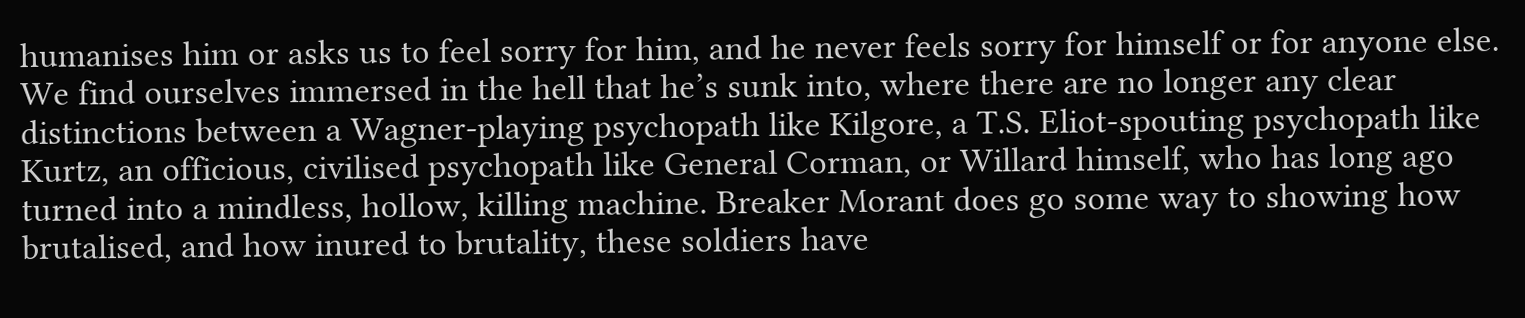humanises him or asks us to feel sorry for him, and he never feels sorry for himself or for anyone else. We find ourselves immersed in the hell that he’s sunk into, where there are no longer any clear distinctions between a Wagner-playing psychopath like Kilgore, a T.S. Eliot-spouting psychopath like Kurtz, an officious, civilised psychopath like General Corman, or Willard himself, who has long ago turned into a mindless, hollow, killing machine. Breaker Morant does go some way to showing how brutalised, and how inured to brutality, these soldiers have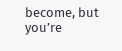become, but you’re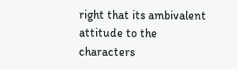right that its ambivalent attitude to the characters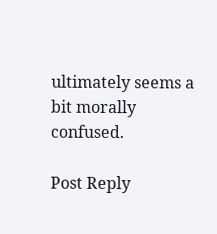ultimately seems a bit morally confused.

Post Reply